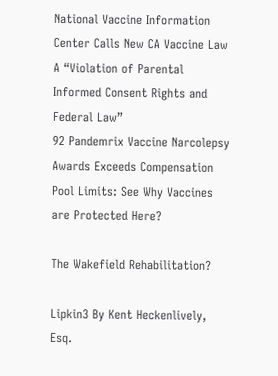National Vaccine Information Center Calls New CA Vaccine Law A “Violation of Parental Informed Consent Rights and Federal Law”
92 Pandemrix Vaccine Narcolepsy Awards Exceeds Compensation Pool Limits: See Why Vaccines are Protected Here?

The Wakefield Rehabilitation?

Lipkin3 By Kent Heckenlively, Esq.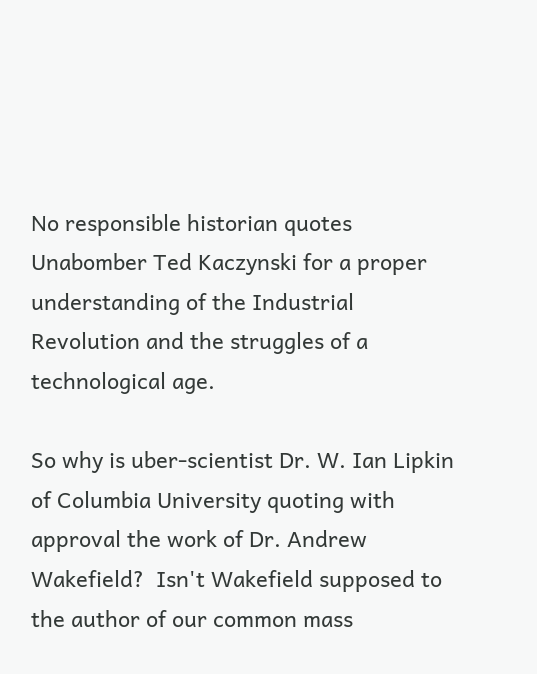No responsible historian quotes Unabomber Ted Kaczynski for a proper understanding of the Industrial Revolution and the struggles of a technological age.

So why is uber-scientist Dr. W. Ian Lipkin of Columbia University quoting with approval the work of Dr. Andrew Wakefield?  Isn't Wakefield supposed to the author of our common mass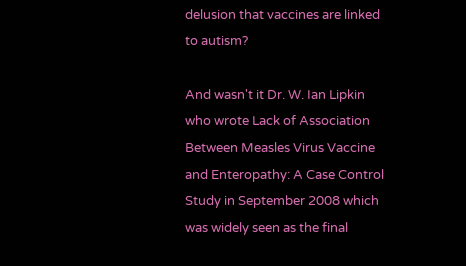delusion that vaccines are linked to autism?

And wasn't it Dr. W. Ian Lipkin who wrote Lack of Association Between Measles Virus Vaccine and Enteropathy: A Case Control Study in September 2008 which was widely seen as the final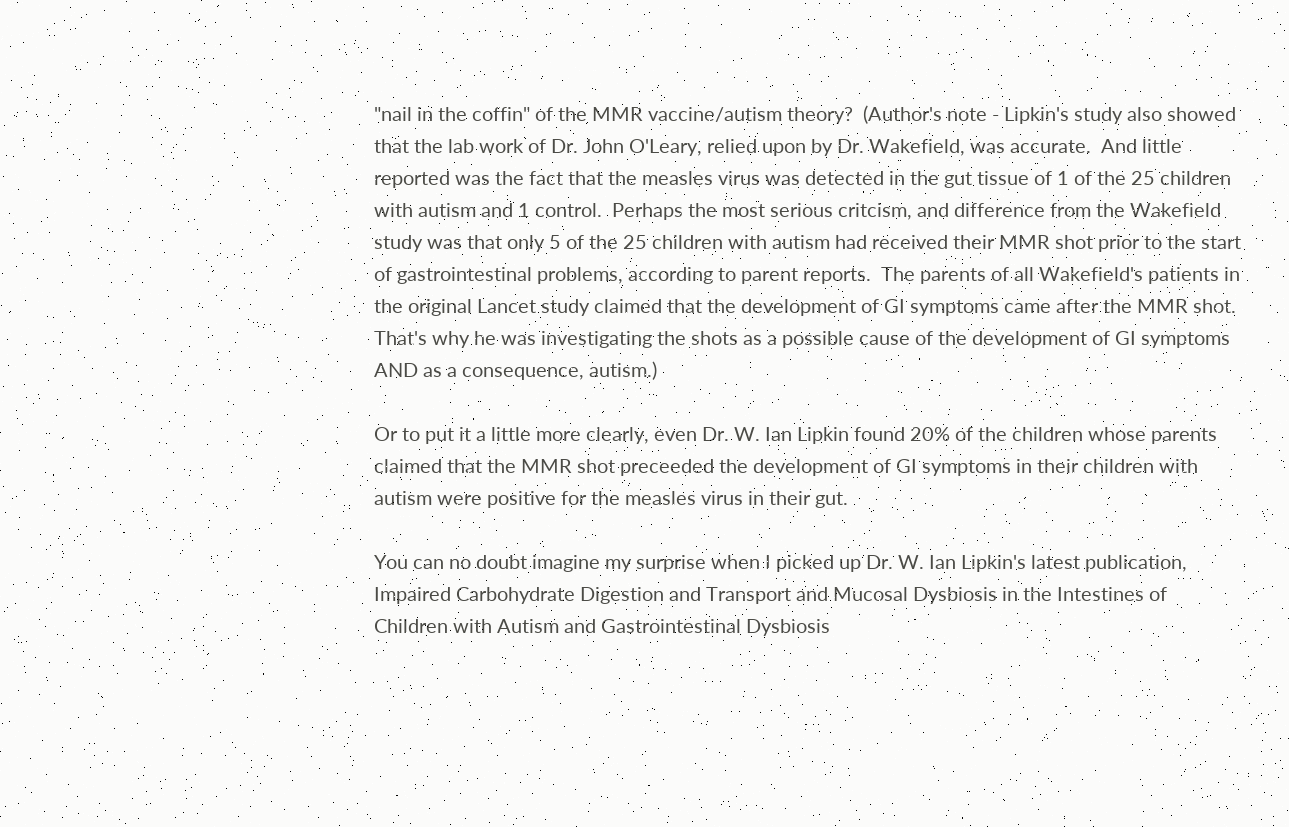"nail in the coffin" of the MMR vaccine/autism theory?  (Author's note - Lipkin's study also showed that the lab work of Dr. John O'Leary, relied upon by Dr. Wakefield, was accurate.  And little reported was the fact that the measles virus was detected in the gut tissue of 1 of the 25 children with autism and 1 control.  Perhaps the most serious critcism, and difference from the Wakefield study was that only 5 of the 25 children with autism had received their MMR shot prior to the start of gastrointestinal problems, according to parent reports.  The parents of all Wakefield's patients in the original Lancet study claimed that the development of GI symptoms came after the MMR shot.  That's why he was investigating the shots as a possible cause of the development of GI symptoms AND as a consequence, autism.)

Or to put it a little more clearly, even Dr. W. Ian Lipkin found 20% of the children whose parents claimed that the MMR shot preceeded the development of GI symptoms in their children with autism were positive for the measles virus in their gut.

You can no doubt imagine my surprise when I picked up Dr. W. Ian Lipkin's latest publication, Impaired Carbohydrate Digestion and Transport and Mucosal Dysbiosis in the Intestines of Children with Autism and Gastrointestinal Dysbiosis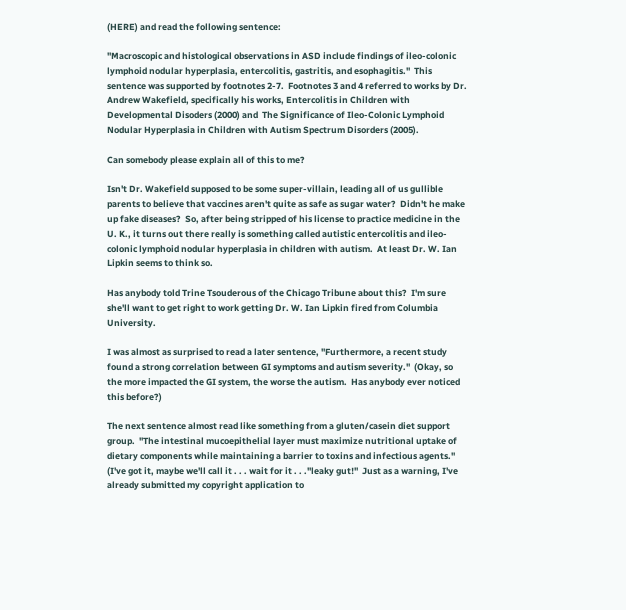(HERE) and read the following sentence:

"Macroscopic and histological observations in ASD include findings of ileo-colonic lymphoid nodular hyperplasia, entercolitis, gastritis, and esophagitis."  This sentence was supported by footnotes 2-7.  Footnotes 3 and 4 referred to works by Dr. Andrew Wakefield, specifically his works, Entercolitis in Children with Developmental Disoders (2000) and  The Significance of Ileo-Colonic Lymphoid Nodular Hyperplasia in Children with Autism Spectrum Disorders (2005).

Can somebody please explain all of this to me?

Isn't Dr. Wakefield supposed to be some super-villain, leading all of us gullible parents to believe that vaccines aren't quite as safe as sugar water?  Didn't he make up fake diseases?  So, after being stripped of his license to practice medicine in the U. K., it turns out there really is something called autistic entercolitis and ileo-colonic lymphoid nodular hyperplasia in children with autism.  At least Dr. W. Ian Lipkin seems to think so.

Has anybody told Trine Tsouderous of the Chicago Tribune about this?  I'm sure she'll want to get right to work getting Dr. W. Ian Lipkin fired from Columbia University.

I was almost as surprised to read a later sentence, "Furthermore, a recent study found a strong correlation between GI symptoms and autism severity."  (Okay, so the more impacted the GI system, the worse the autism.  Has anybody ever noticed this before?)

The next sentence almost read like something from a gluten/casein diet support group.  "The intestinal mucoepithelial layer must maximize nutritional uptake of dietary components while maintaining a barrier to toxins and infectious agents."  (I've got it, maybe we'll call it . . . wait for it . . ."leaky gut!"  Just as a warning, I've already submitted my copyright application to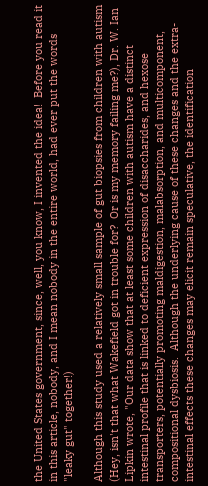the United States government, since, well, you know, I invented the idea!  Before you read it in this article, nobody, and I mean nobody in the entire world, had ever put the words "leaky gut" together!)

Although this study used a relatively small sample of gut biopsies from children with autism (Hey, isn't that what Wakefield got in trouble for?  Or is my memory failing me?), Dr. W. Ian Lipkin wrote, "Our data show that at least some children with autism have a distinct intestinal profile that is linked to deficient expression of disaccharides, and hexose transporters, potentially promoting maldigestion, malabsorption, and multicomponent, compositional dysbiosis.  Although the underlying cause of these changes and the extra-intestinal effects these changes may elicit remain speculative, the identification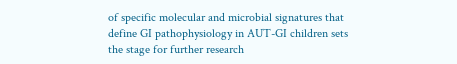of specific molecular and microbial signatures that define GI pathophysiology in AUT-GI children sets the stage for further research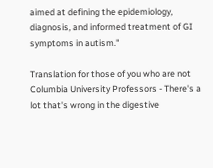aimed at defining the epidemiology, diagnosis, and informed treatment of GI symptoms in autism."

Translation for those of you who are not Columbia University Professors - There's a lot that's wrong in the digestive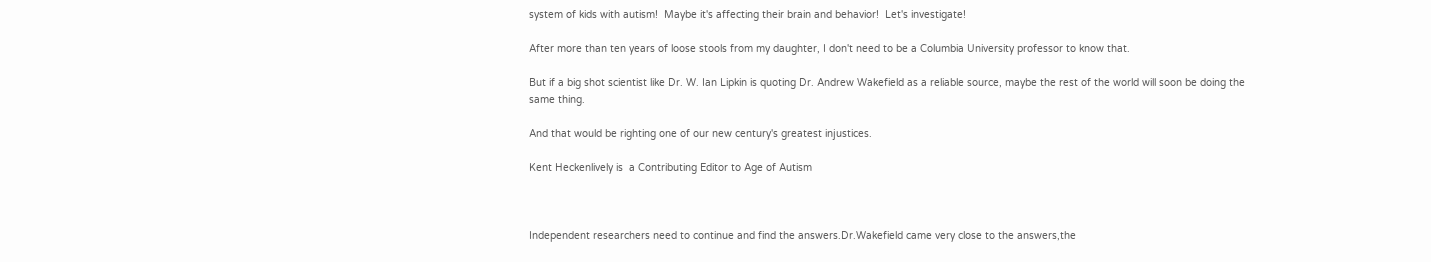system of kids with autism!  Maybe it's affecting their brain and behavior!  Let's investigate!

After more than ten years of loose stools from my daughter, I don't need to be a Columbia University professor to know that.

But if a big shot scientist like Dr. W. Ian Lipkin is quoting Dr. Andrew Wakefield as a reliable source, maybe the rest of the world will soon be doing the same thing.

And that would be righting one of our new century's greatest injustices.

Kent Heckenlively is  a Contributing Editor to Age of Autism



Independent researchers need to continue and find the answers.Dr.Wakefield came very close to the answers,the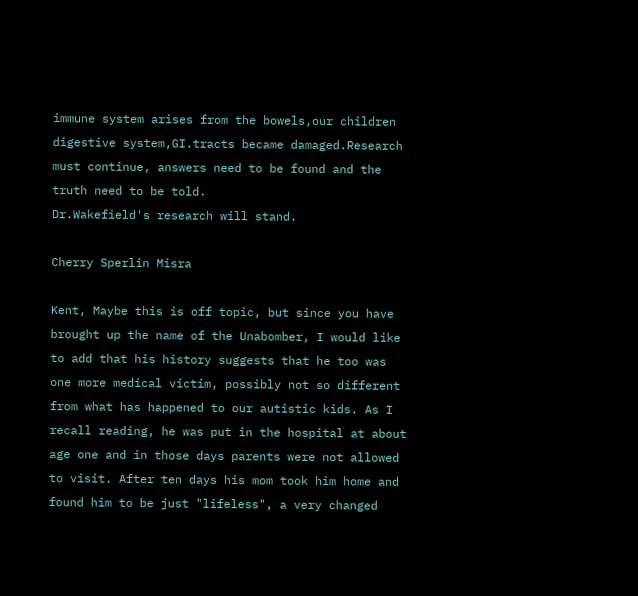immune system arises from the bowels,our children digestive system,GI.tracts became damaged.Research must continue, answers need to be found and the truth need to be told.
Dr.Wakefield's research will stand.

Cherry Sperlin Misra

Kent, Maybe this is off topic, but since you have brought up the name of the Unabomber, I would like to add that his history suggests that he too was one more medical victim, possibly not so different from what has happened to our autistic kids. As I recall reading, he was put in the hospital at about age one and in those days parents were not allowed to visit. After ten days his mom took him home and found him to be just "lifeless", a very changed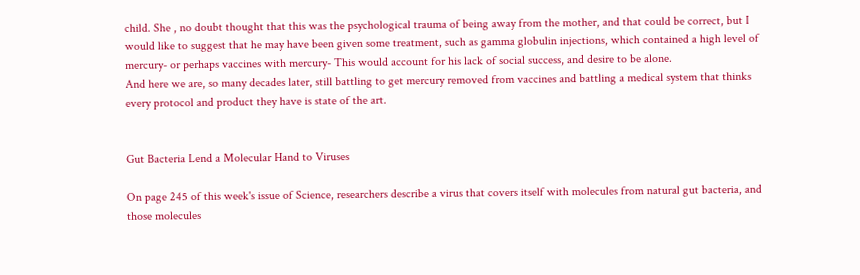child. She , no doubt thought that this was the psychological trauma of being away from the mother, and that could be correct, but I would like to suggest that he may have been given some treatment, such as gamma globulin injections, which contained a high level of mercury- or perhaps vaccines with mercury- This would account for his lack of social success, and desire to be alone.
And here we are, so many decades later, still battling to get mercury removed from vaccines and battling a medical system that thinks every protocol and product they have is state of the art.


Gut Bacteria Lend a Molecular Hand to Viruses

On page 245 of this week's issue of Science, researchers describe a virus that covers itself with molecules from natural gut bacteria, and those molecules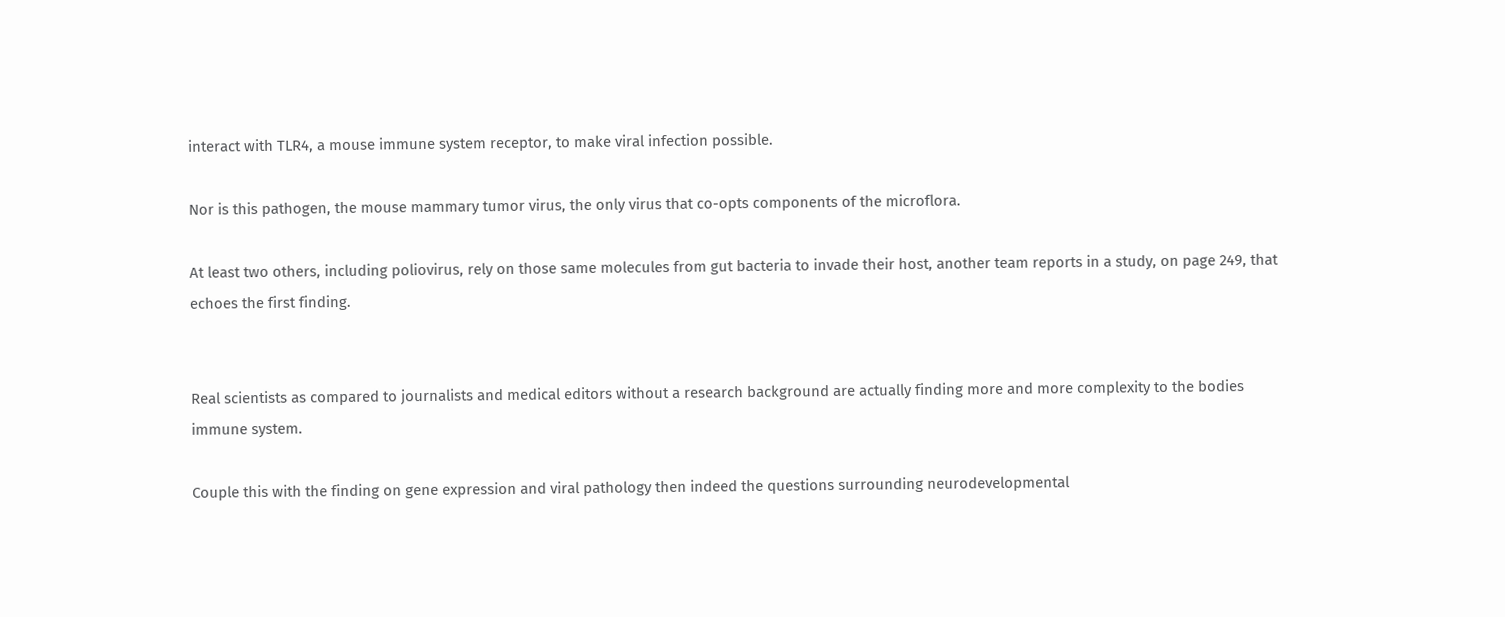interact with TLR4, a mouse immune system receptor, to make viral infection possible.

Nor is this pathogen, the mouse mammary tumor virus, the only virus that co-opts components of the microflora.

At least two others, including poliovirus, rely on those same molecules from gut bacteria to invade their host, another team reports in a study, on page 249, that echoes the first finding.


Real scientists as compared to journalists and medical editors without a research background are actually finding more and more complexity to the bodies immune system.

Couple this with the finding on gene expression and viral pathology then indeed the questions surrounding neurodevelopmental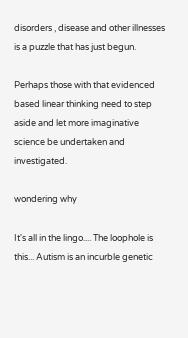disorders , disease and other illnesses is a puzzle that has just begun.

Perhaps those with that evidenced based linear thinking need to step aside and let more imaginative science be undertaken and investigated.

wondering why

It's all in the lingo.... The loophole is this... Autism is an incurble genetic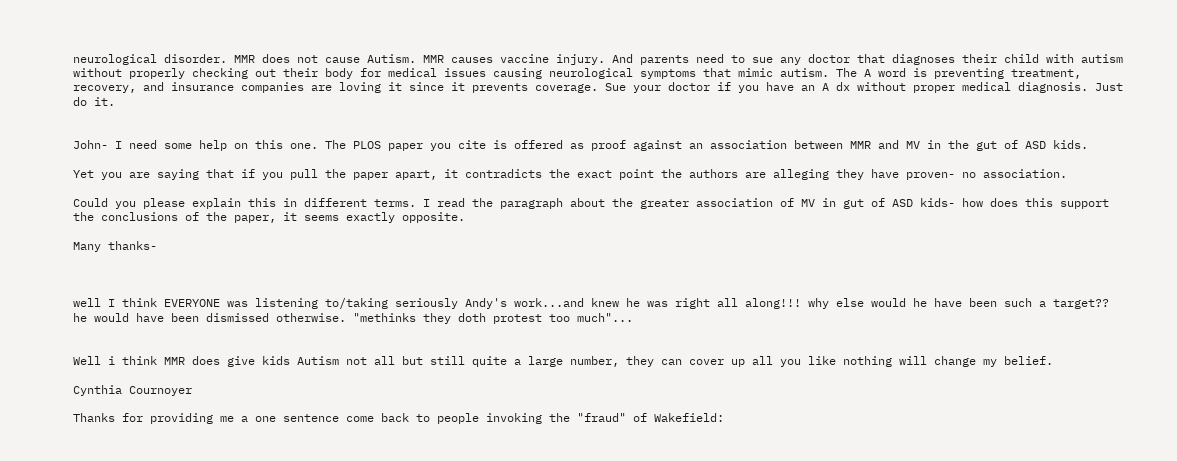neurological disorder. MMR does not cause Autism. MMR causes vaccine injury. And parents need to sue any doctor that diagnoses their child with autism without properly checking out their body for medical issues causing neurological symptoms that mimic autism. The A word is preventing treatment, recovery, and insurance companies are loving it since it prevents coverage. Sue your doctor if you have an A dx without proper medical diagnosis. Just do it.


John- I need some help on this one. The PLOS paper you cite is offered as proof against an association between MMR and MV in the gut of ASD kids.

Yet you are saying that if you pull the paper apart, it contradicts the exact point the authors are alleging they have proven- no association.

Could you please explain this in different terms. I read the paragraph about the greater association of MV in gut of ASD kids- how does this support the conclusions of the paper, it seems exactly opposite.

Many thanks-



well I think EVERYONE was listening to/taking seriously Andy's work...and knew he was right all along!!! why else would he have been such a target?? he would have been dismissed otherwise. "methinks they doth protest too much"...


Well i think MMR does give kids Autism not all but still quite a large number, they can cover up all you like nothing will change my belief.

Cynthia Cournoyer

Thanks for providing me a one sentence come back to people invoking the "fraud" of Wakefield: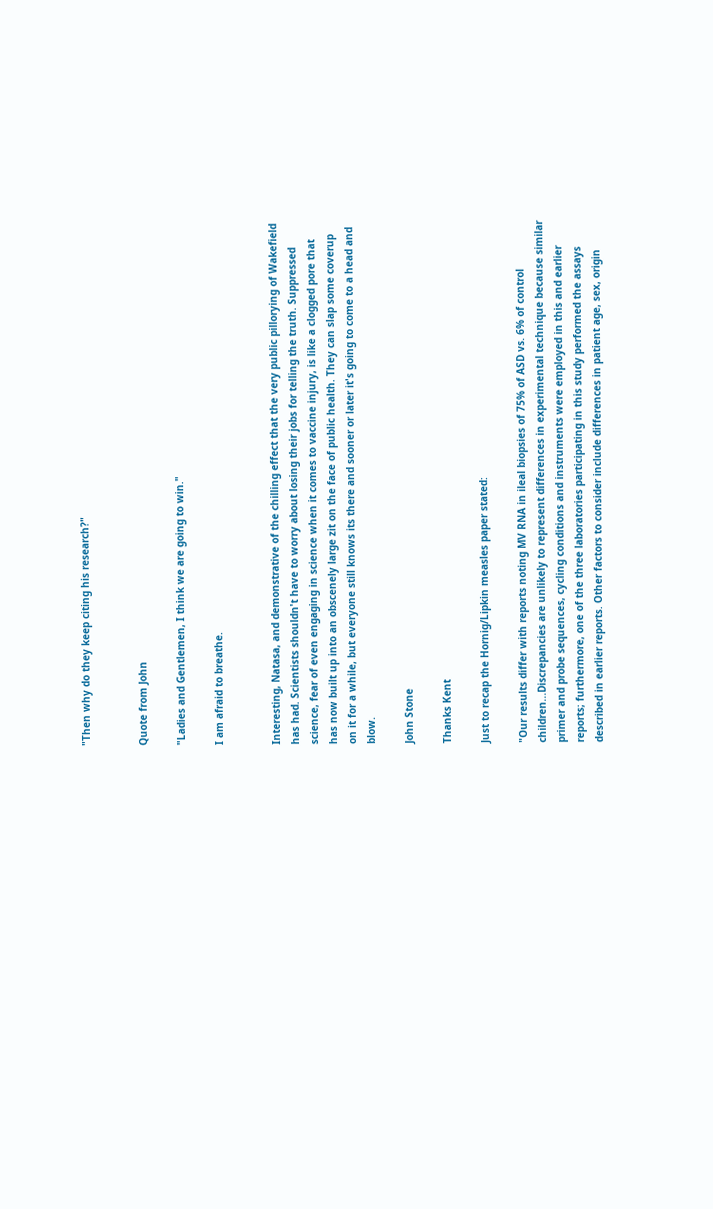"Then why do they keep citing his research?"


Quote from John

"Ladies and Gentlemen, I think we are going to win."

I am afraid to breathe.


Interesting, Natasa, and demonstrative of the chilling effect that the very public pillorying of Wakefield has had. Scientists shouldn't have to worry about losing their jobs for telling the truth. Suppressed science, fear of even engaging in science when it comes to vaccine injury, is like a clogged pore that has now built up into an obscenely large zit on the face of public health. They can slap some coverup on it for a while, but everyone still knows its there and sooner or later it's going to come to a head and blow.

John Stone

Thanks Kent

Just to recap the Hornig/Lipkin measles paper stated:

"Our results differ with reports noting MV RNA in ileal biopsies of 75% of ASD vs. 6% of control children...Discrepancies are unlikely to represent differences in experimental technique because similar primer and probe sequences, cycling conditions and instruments were employed in this and earlier reports; furthermore, one of the three laboratories participating in this study performed the assays described in earlier reports. Other factors to consider include differences in patient age, sex, origin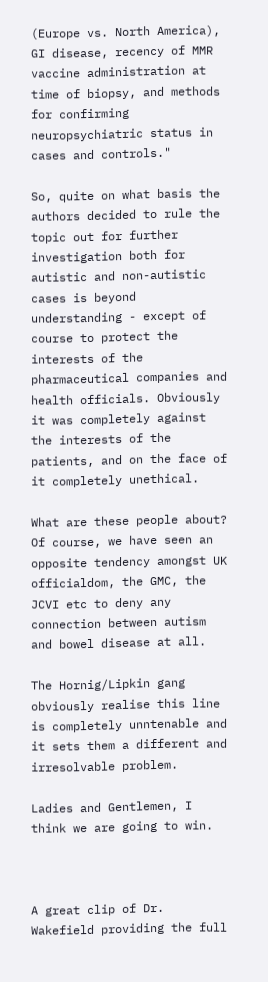(Europe vs. North America), GI disease, recency of MMR vaccine administration at time of biopsy, and methods for confirming neuropsychiatric status in cases and controls."

So, quite on what basis the authors decided to rule the topic out for further investigation both for autistic and non-autistic cases is beyond understanding - except of course to protect the interests of the pharmaceutical companies and health officials. Obviously it was completely against the interests of the patients, and on the face of it completely unethical.

What are these people about? Of course, we have seen an opposite tendency amongst UK officialdom, the GMC, the JCVI etc to deny any connection between autism and bowel disease at all.

The Hornig/Lipkin gang obviously realise this line is completely unntenable and it sets them a different and irresolvable problem.

Ladies and Gentlemen, I think we are going to win.



A great clip of Dr. Wakefield providing the full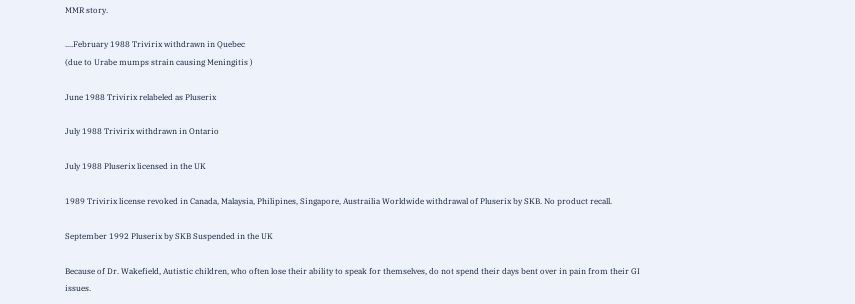MMR story.

....February 1988 Trivirix withdrawn in Quebec
(due to Urabe mumps strain causing Meningitis )

June 1988 Trivirix relabeled as Pluserix

July 1988 Trivirix withdrawn in Ontario

July 1988 Pluserix licensed in the UK

1989 Trivirix license revoked in Canada, Malaysia, Philipines, Singapore, Austrailia Worldwide withdrawal of Pluserix by SKB. No product recall.

September 1992 Pluserix by SKB Suspended in the UK

Because of Dr. Wakefield, Autistic children, who often lose their ability to speak for themselves, do not spend their days bent over in pain from their GI issues.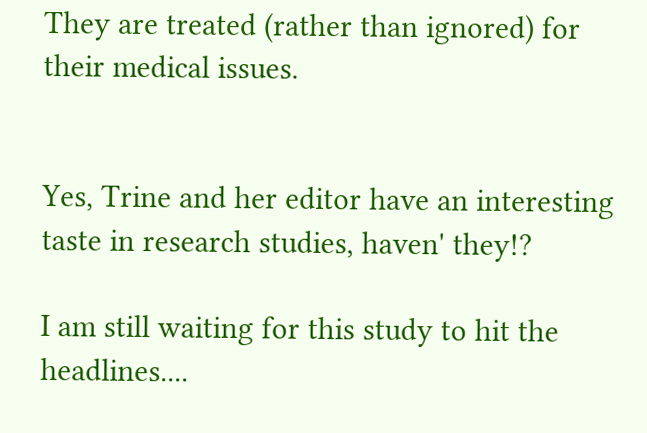They are treated (rather than ignored) for their medical issues.


Yes, Trine and her editor have an interesting taste in research studies, haven' they!?

I am still waiting for this study to hit the headlines....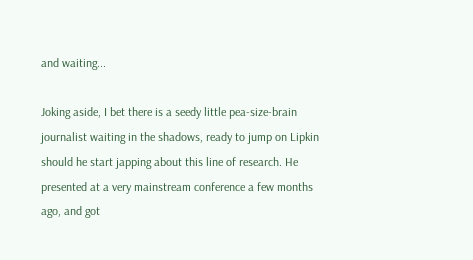and waiting...

Joking aside, I bet there is a seedy little pea-size-brain journalist waiting in the shadows, ready to jump on Lipkin should he start japping about this line of research. He presented at a very mainstream conference a few months ago, and got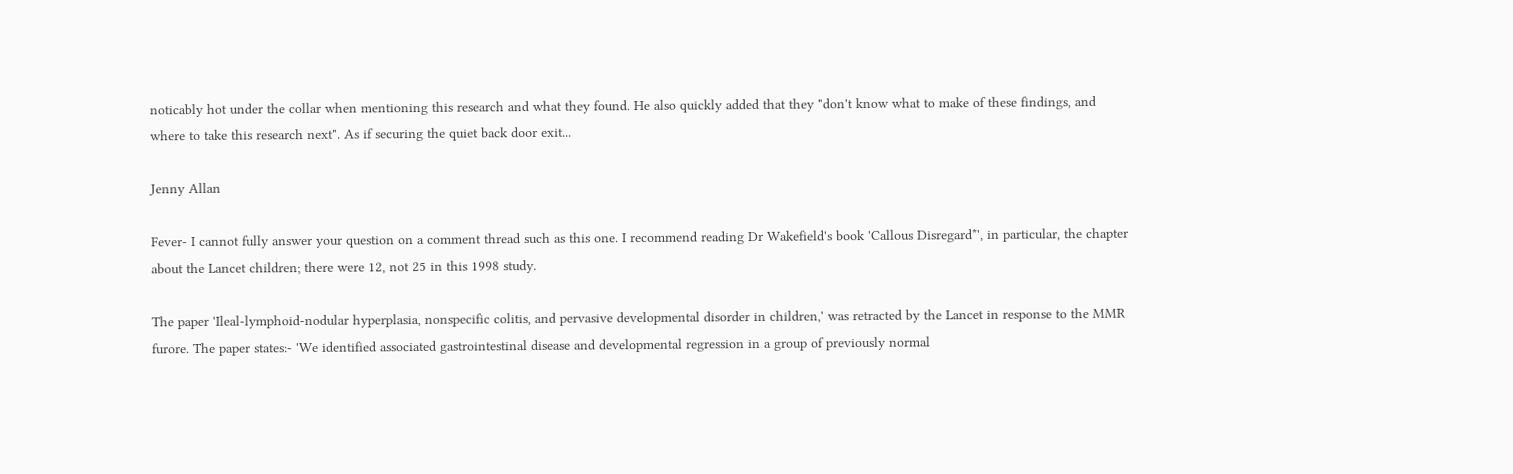noticably hot under the collar when mentioning this research and what they found. He also quickly added that they "don't know what to make of these findings, and where to take this research next". As if securing the quiet back door exit...

Jenny Allan

Fever- I cannot fully answer your question on a comment thread such as this one. I recommend reading Dr Wakefield's book 'Callous Disregard*', in particular, the chapter about the Lancet children; there were 12, not 25 in this 1998 study.

The paper 'Ileal-lymphoid-nodular hyperplasia, nonspecific colitis, and pervasive developmental disorder in children,' was retracted by the Lancet in response to the MMR furore. The paper states:- 'We identified associated gastrointestinal disease and developmental regression in a group of previously normal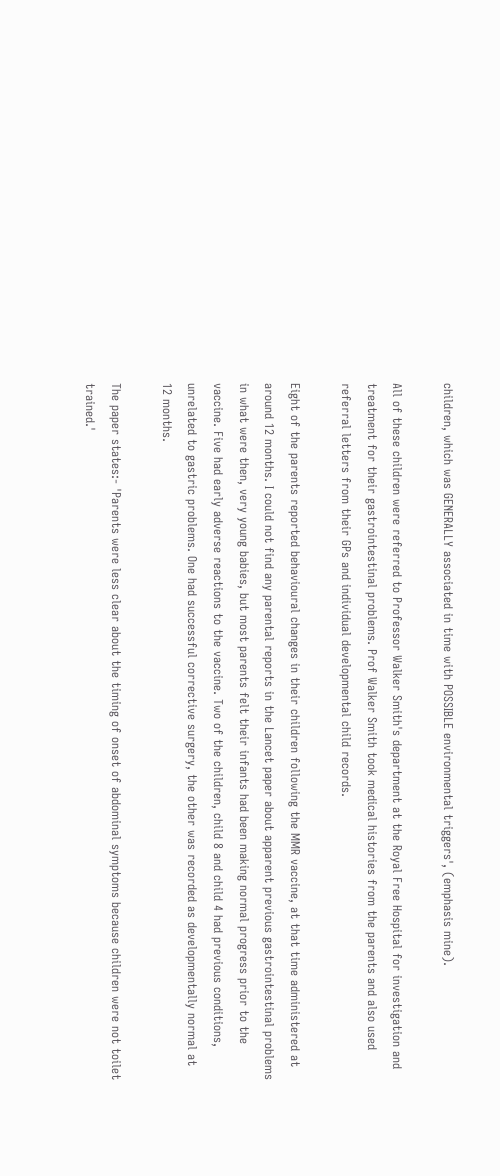children, which was GENERALLY associated in time with POSSIBLE environmental triggers', (emphasis mine).

All of these children were referred to Professor Walker Smith's department at the Royal Free Hospital for investigation and treatment for their gastrointestinal problems. Prof Walker Smith took medical histories from the parents and also used referral letters from their GPs and individual developmental child records.

Eight of the parents reported behavioural changes in their children following the MMR vaccine, at that time administered at around 12 months. I could not find any parental reports in the Lancet paper about apparent previous gastrointestinal problems in what were then, very young babies, but most parents felt their infants had been making normal progress prior to the vaccine. Five had early adverse reactions to the vaccine. Two of the children, child 8 and child 4 had previous conditions, unrelated to gastric problems. One had successful corrective surgery, the other was recorded as developmentally normal at 12 months.

The paper states:- 'Parents were less clear about the timing of onset of abdominal symptoms because children were not toilet trained.'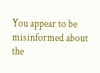You appear to be misinformed about the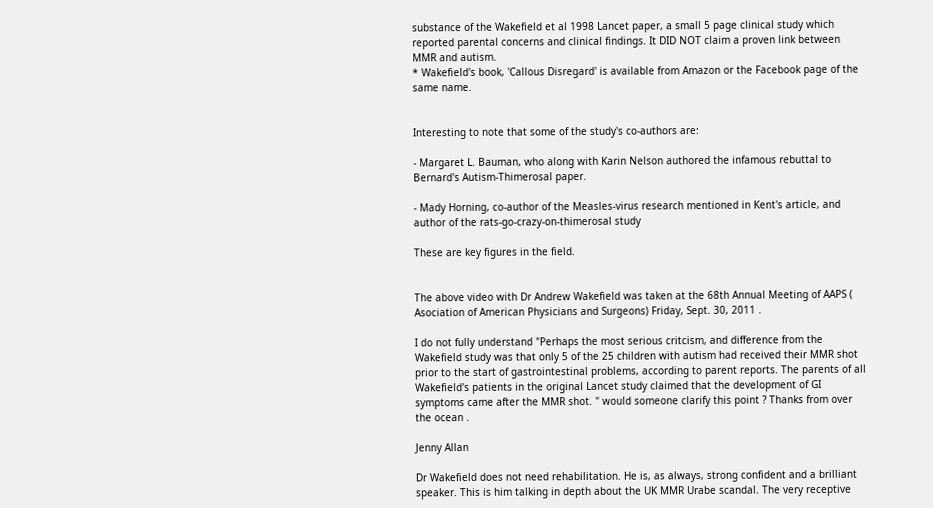substance of the Wakefield et al 1998 Lancet paper, a small 5 page clinical study which reported parental concerns and clinical findings. It DID NOT claim a proven link between MMR and autism.
* Wakefield's book, 'Callous Disregard' is available from Amazon or the Facebook page of the same name.


Interesting to note that some of the study's co-authors are:

- Margaret L. Bauman, who along with Karin Nelson authored the infamous rebuttal to Bernard's Autism-Thimerosal paper.

- Mady Horning, co-author of the Measles-virus research mentioned in Kent's article, and author of the rats-go-crazy-on-thimerosal study

These are key figures in the field.


The above video with Dr Andrew Wakefield was taken at the 68th Annual Meeting of AAPS ( Asociation of American Physicians and Surgeons) Friday, Sept. 30, 2011 .

I do not fully understand "Perhaps the most serious critcism, and difference from the Wakefield study was that only 5 of the 25 children with autism had received their MMR shot prior to the start of gastrointestinal problems, according to parent reports. The parents of all Wakefield's patients in the original Lancet study claimed that the development of GI symptoms came after the MMR shot. " would someone clarify this point ? Thanks from over the ocean .

Jenny Allan

Dr Wakefield does not need rehabilitation. He is, as always, strong confident and a brilliant speaker. This is him talking in depth about the UK MMR Urabe scandal. The very receptive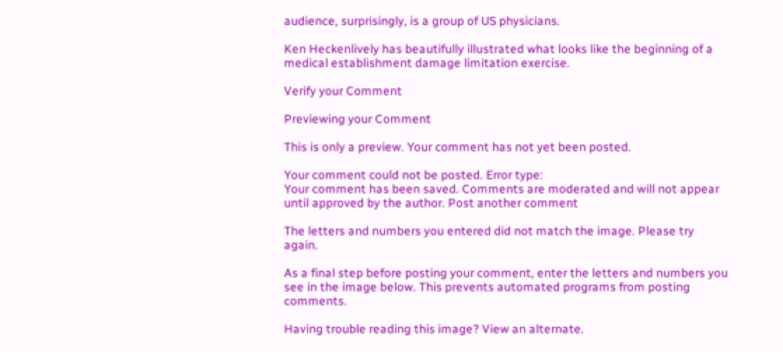audience, surprisingly, is a group of US physicians.

Ken Heckenlively has beautifully illustrated what looks like the beginning of a medical establishment damage limitation exercise.

Verify your Comment

Previewing your Comment

This is only a preview. Your comment has not yet been posted.

Your comment could not be posted. Error type:
Your comment has been saved. Comments are moderated and will not appear until approved by the author. Post another comment

The letters and numbers you entered did not match the image. Please try again.

As a final step before posting your comment, enter the letters and numbers you see in the image below. This prevents automated programs from posting comments.

Having trouble reading this image? View an alternate.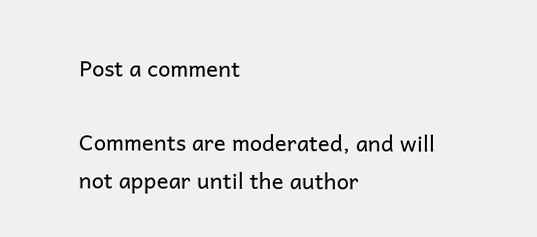Post a comment

Comments are moderated, and will not appear until the author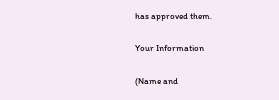has approved them.

Your Information

(Name and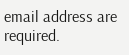email address are required.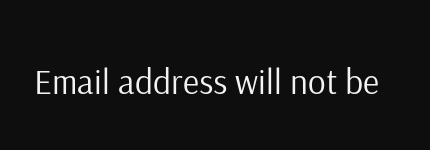Email address will not be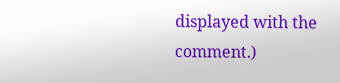displayed with the comment.)